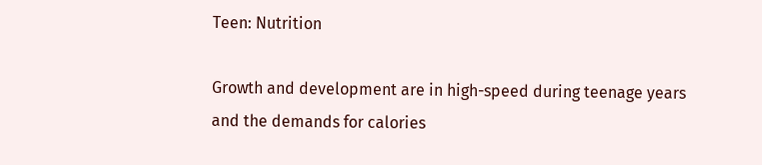Teen: Nutrition

Growth and development are in high-speed during teenage years and the demands for calories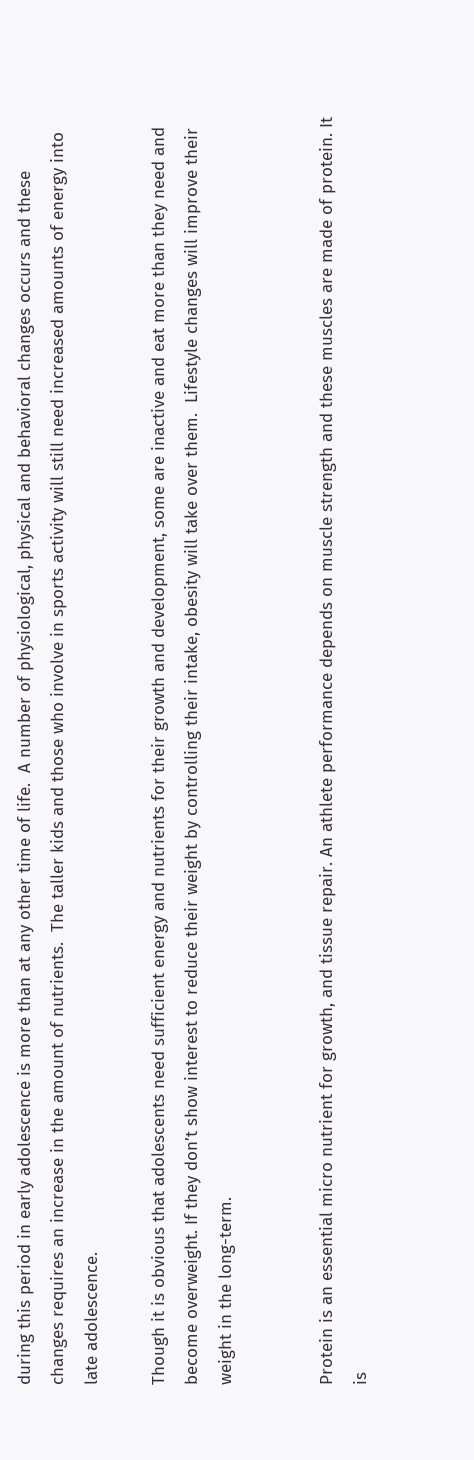during this period in early adolescence is more than at any other time of life.  A number of physiological, physical and behavioral changes occurs and these changes requires an increase in the amount of nutrients.  The taller kids and those who involve in sports activity will still need increased amounts of energy into late adolescence.

Though it is obvious that adolescents need sufficient energy and nutrients for their growth and development, some are inactive and eat more than they need and become overweight. If they don’t show interest to reduce their weight by controlling their intake, obesity will take over them.  Lifestyle changes will improve their weight in the long-term.


Protein is an essential micro nutrient for growth, and tissue repair. An athlete performance depends on muscle strength and these muscles are made of protein. It is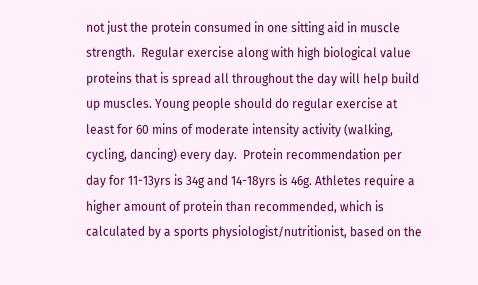not just the protein consumed in one sitting aid in muscle strength.  Regular exercise along with high biological value proteins that is spread all throughout the day will help build up muscles. Young people should do regular exercise at least for 60 mins of moderate intensity activity (walking, cycling, dancing) every day.  Protein recommendation per day for 11-13yrs is 34g and 14-18yrs is 46g. Athletes require a higher amount of protein than recommended, which is calculated by a sports physiologist/nutritionist, based on the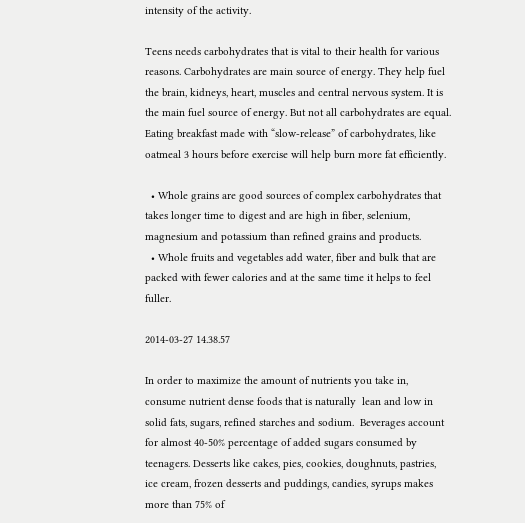intensity of the activity.

Teens needs carbohydrates that is vital to their health for various reasons. Carbohydrates are main source of energy. They help fuel the brain, kidneys, heart, muscles and central nervous system. It is the main fuel source of energy. But not all carbohydrates are equal.  Eating breakfast made with “slow-release” of carbohydrates, like oatmeal 3 hours before exercise will help burn more fat efficiently.

  • Whole grains are good sources of complex carbohydrates that takes longer time to digest and are high in fiber, selenium, magnesium and potassium than refined grains and products.
  • Whole fruits and vegetables add water, fiber and bulk that are packed with fewer calories and at the same time it helps to feel fuller.

2014-03-27 14.38.57

In order to maximize the amount of nutrients you take in, consume nutrient dense foods that is naturally  lean and low in solid fats, sugars, refined starches and sodium.  Beverages account for almost 40-50% percentage of added sugars consumed by teenagers. Desserts like cakes, pies, cookies, doughnuts, pastries, ice cream, frozen desserts and puddings, candies, syrups makes more than 75% of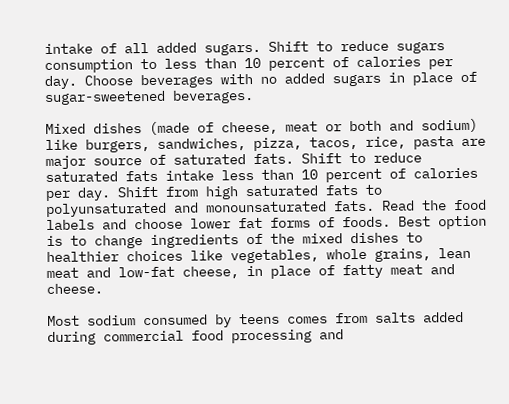intake of all added sugars. Shift to reduce sugars consumption to less than 10 percent of calories per day. Choose beverages with no added sugars in place of sugar-sweetened beverages.

Mixed dishes (made of cheese, meat or both and sodium) like burgers, sandwiches, pizza, tacos, rice, pasta are major source of saturated fats. Shift to reduce saturated fats intake less than 10 percent of calories per day. Shift from high saturated fats to polyunsaturated and monounsaturated fats. Read the food labels and choose lower fat forms of foods. Best option is to change ingredients of the mixed dishes to healthier choices like vegetables, whole grains, lean meat and low-fat cheese, in place of fatty meat and cheese.

Most sodium consumed by teens comes from salts added during commercial food processing and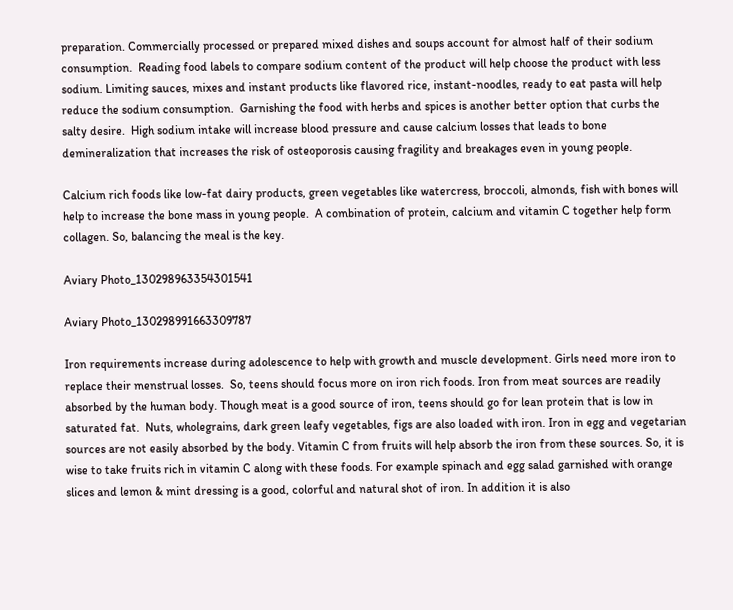preparation. Commercially processed or prepared mixed dishes and soups account for almost half of their sodium consumption.  Reading food labels to compare sodium content of the product will help choose the product with less sodium. Limiting sauces, mixes and instant products like flavored rice, instant-noodles, ready to eat pasta will help reduce the sodium consumption.  Garnishing the food with herbs and spices is another better option that curbs the salty desire.  High sodium intake will increase blood pressure and cause calcium losses that leads to bone demineralization that increases the risk of osteoporosis causing fragility and breakages even in young people.

Calcium rich foods like low-fat dairy products, green vegetables like watercress, broccoli, almonds, fish with bones will help to increase the bone mass in young people.  A combination of protein, calcium and vitamin C together help form collagen. So, balancing the meal is the key.

Aviary Photo_130298963354301541

Aviary Photo_130298991663309787

Iron requirements increase during adolescence to help with growth and muscle development. Girls need more iron to replace their menstrual losses.  So, teens should focus more on iron rich foods. Iron from meat sources are readily absorbed by the human body. Though meat is a good source of iron, teens should go for lean protein that is low in saturated fat.  Nuts, wholegrains, dark green leafy vegetables, figs are also loaded with iron. Iron in egg and vegetarian sources are not easily absorbed by the body. Vitamin C from fruits will help absorb the iron from these sources. So, it is wise to take fruits rich in vitamin C along with these foods. For example spinach and egg salad garnished with orange slices and lemon & mint dressing is a good, colorful and natural shot of iron. In addition it is also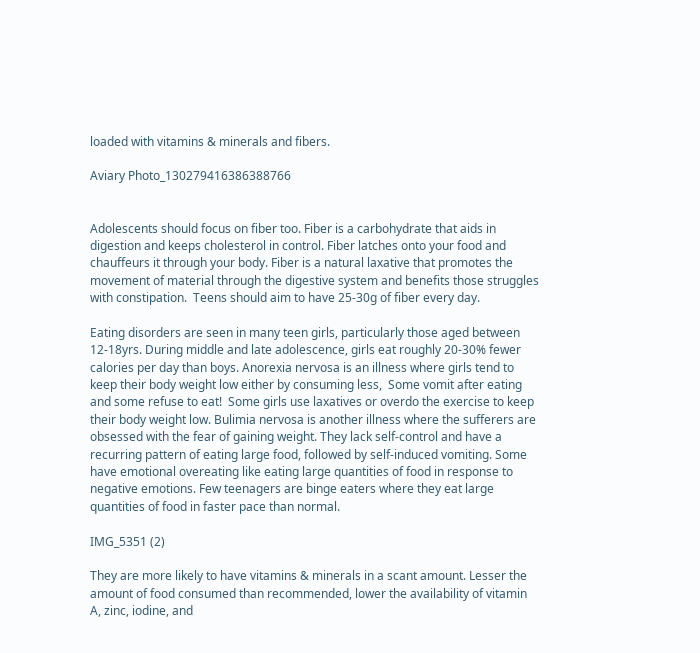loaded with vitamins & minerals and fibers.

Aviary Photo_130279416386388766


Adolescents should focus on fiber too. Fiber is a carbohydrate that aids in digestion and keeps cholesterol in control. Fiber latches onto your food and chauffeurs it through your body. Fiber is a natural laxative that promotes the movement of material through the digestive system and benefits those struggles with constipation.  Teens should aim to have 25-30g of fiber every day.

Eating disorders are seen in many teen girls, particularly those aged between 12-18yrs. During middle and late adolescence, girls eat roughly 20-30% fewer calories per day than boys. Anorexia nervosa is an illness where girls tend to keep their body weight low either by consuming less,  Some vomit after eating and some refuse to eat!  Some girls use laxatives or overdo the exercise to keep their body weight low. Bulimia nervosa is another illness where the sufferers are obsessed with the fear of gaining weight. They lack self-control and have a recurring pattern of eating large food, followed by self-induced vomiting. Some have emotional overeating like eating large quantities of food in response to negative emotions. Few teenagers are binge eaters where they eat large quantities of food in faster pace than normal.

IMG_5351 (2)

They are more likely to have vitamins & minerals in a scant amount. Lesser the amount of food consumed than recommended, lower the availability of vitamin A, zinc, iodine, and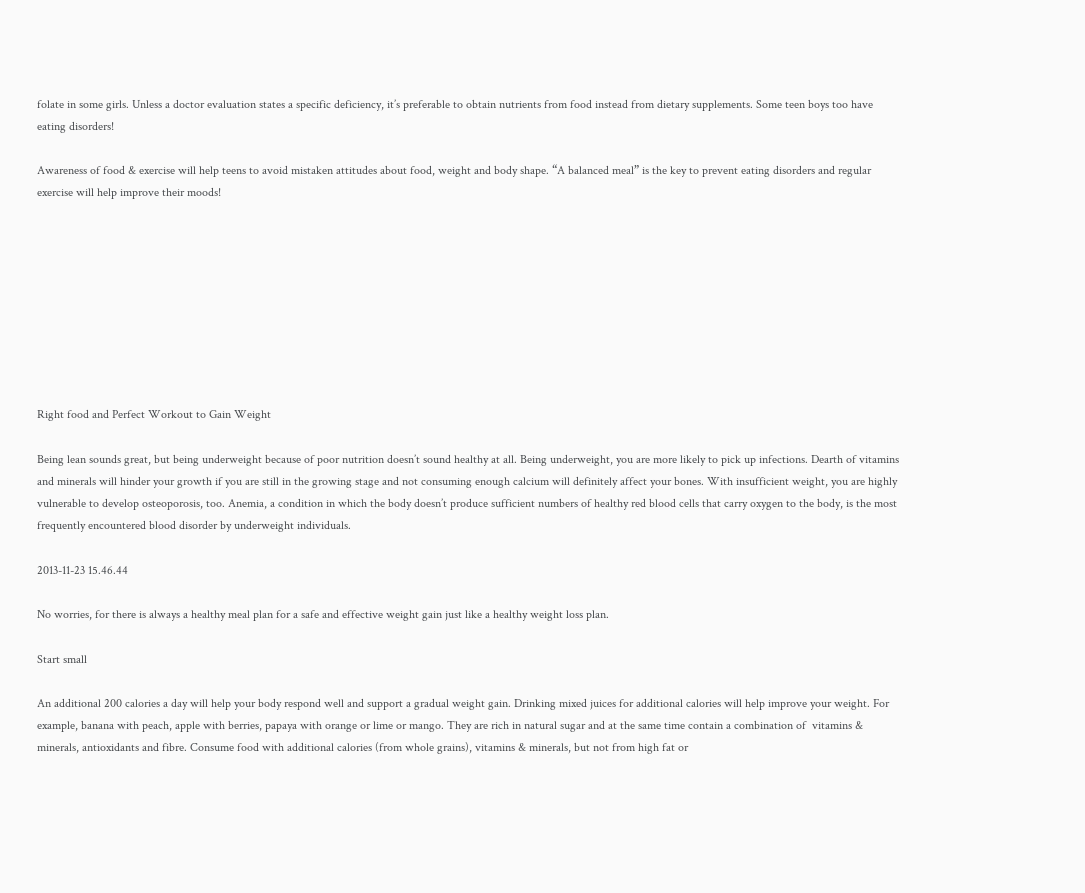folate in some girls. Unless a doctor evaluation states a specific deficiency, it’s preferable to obtain nutrients from food instead from dietary supplements. Some teen boys too have eating disorders!

Awareness of food & exercise will help teens to avoid mistaken attitudes about food, weight and body shape. “A balanced meal” is the key to prevent eating disorders and regular exercise will help improve their moods!









Right food and Perfect Workout to Gain Weight

Being lean sounds great, but being underweight because of poor nutrition doesn’t sound healthy at all. Being underweight, you are more likely to pick up infections. Dearth of vitamins and minerals will hinder your growth if you are still in the growing stage and not consuming enough calcium will definitely affect your bones. With insufficient weight, you are highly vulnerable to develop osteoporosis, too. Anemia, a condition in which the body doesn’t produce sufficient numbers of healthy red blood cells that carry oxygen to the body, is the most frequently encountered blood disorder by underweight individuals.

2013-11-23 15.46.44

No worries, for there is always a healthy meal plan for a safe and effective weight gain just like a healthy weight loss plan.

Start small

An additional 200 calories a day will help your body respond well and support a gradual weight gain. Drinking mixed juices for additional calories will help improve your weight. For example, banana with peach, apple with berries, papaya with orange or lime or mango. They are rich in natural sugar and at the same time contain a combination of  vitamins & minerals, antioxidants and fibre. Consume food with additional calories (from whole grains), vitamins & minerals, but not from high fat or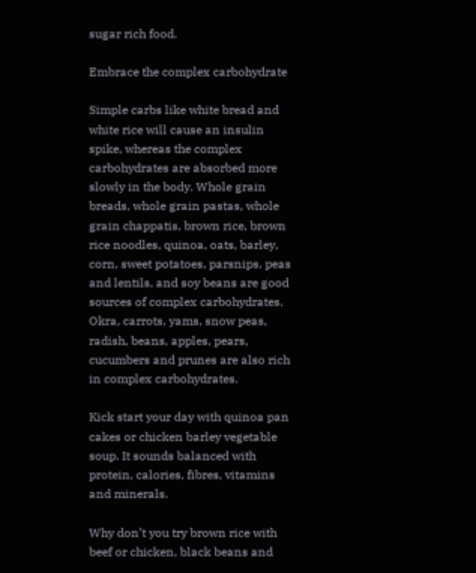sugar rich food.

Embrace the complex carbohydrate

Simple carbs like white bread and white rice will cause an insulin spike, whereas the complex carbohydrates are absorbed more slowly in the body. Whole grain breads, whole grain pastas, whole grain chappatis, brown rice, brown rice noodles, quinoa, oats, barley, corn, sweet potatoes, parsnips, peas and lentils, and soy beans are good sources of complex carbohydrates. Okra, carrots, yams, snow peas, radish, beans, apples, pears, cucumbers and prunes are also rich in complex carbohydrates.

Kick start your day with quinoa pan cakes or chicken barley vegetable soup. It sounds balanced with protein, calories, fibres, vitamins and minerals.

Why don’t you try brown rice with beef or chicken, black beans and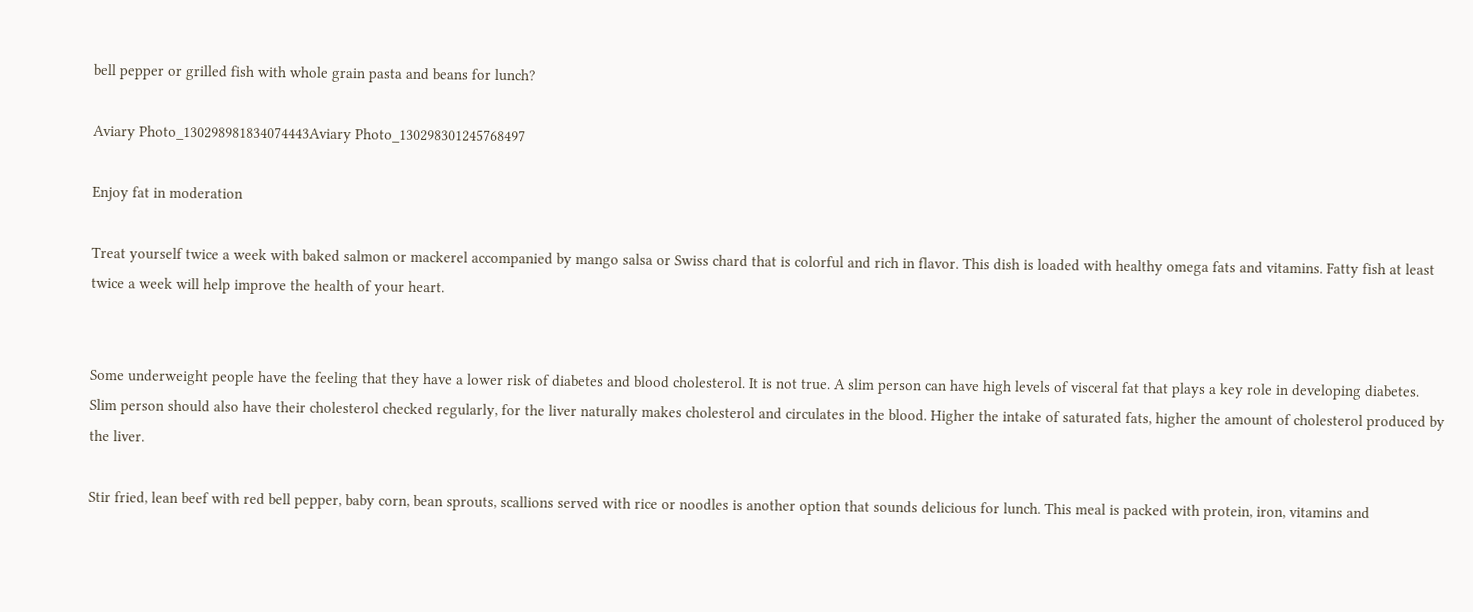bell pepper or grilled fish with whole grain pasta and beans for lunch?

Aviary Photo_130298981834074443Aviary Photo_130298301245768497

Enjoy fat in moderation

Treat yourself twice a week with baked salmon or mackerel accompanied by mango salsa or Swiss chard that is colorful and rich in flavor. This dish is loaded with healthy omega fats and vitamins. Fatty fish at least twice a week will help improve the health of your heart.


Some underweight people have the feeling that they have a lower risk of diabetes and blood cholesterol. It is not true. A slim person can have high levels of visceral fat that plays a key role in developing diabetes. Slim person should also have their cholesterol checked regularly, for the liver naturally makes cholesterol and circulates in the blood. Higher the intake of saturated fats, higher the amount of cholesterol produced by the liver.

Stir fried, lean beef with red bell pepper, baby corn, bean sprouts, scallions served with rice or noodles is another option that sounds delicious for lunch. This meal is packed with protein, iron, vitamins and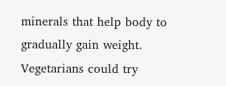minerals that help body to gradually gain weight. Vegetarians could try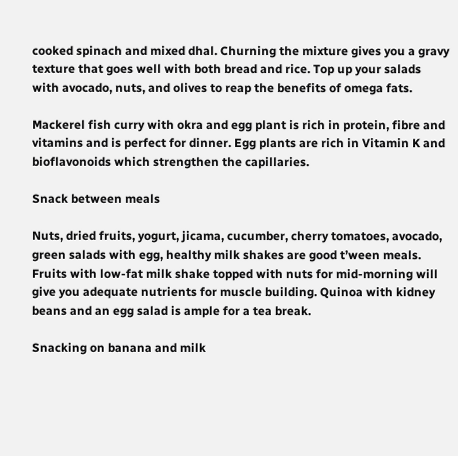cooked spinach and mixed dhal. Churning the mixture gives you a gravy texture that goes well with both bread and rice. Top up your salads with avocado, nuts, and olives to reap the benefits of omega fats.

Mackerel fish curry with okra and egg plant is rich in protein, fibre and vitamins and is perfect for dinner. Egg plants are rich in Vitamin K and bioflavonoids which strengthen the capillaries.

Snack between meals

Nuts, dried fruits, yogurt, jicama, cucumber, cherry tomatoes, avocado, green salads with egg, healthy milk shakes are good t’ween meals. Fruits with low-fat milk shake topped with nuts for mid-morning will give you adequate nutrients for muscle building. Quinoa with kidney beans and an egg salad is ample for a tea break.

Snacking on banana and milk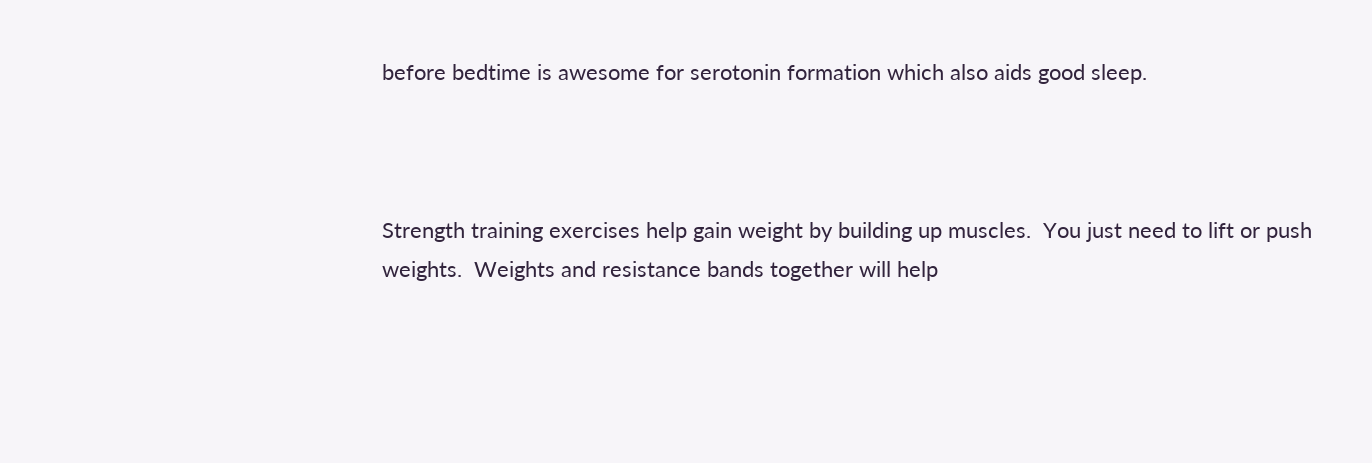before bedtime is awesome for serotonin formation which also aids good sleep.



Strength training exercises help gain weight by building up muscles.  You just need to lift or push weights.  Weights and resistance bands together will help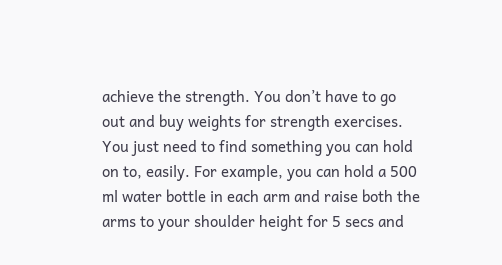achieve the strength. You don’t have to go out and buy weights for strength exercises. You just need to find something you can hold on to, easily. For example, you can hold a 500 ml water bottle in each arm and raise both the arms to your shoulder height for 5 secs and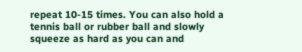repeat 10-15 times. You can also hold a tennis ball or rubber ball and slowly squeeze as hard as you can and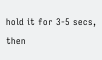hold it for 3-5 secs, then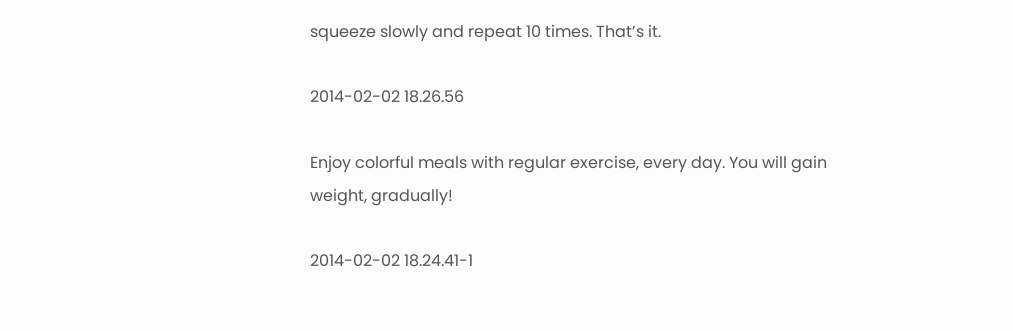squeeze slowly and repeat 10 times. That’s it.

2014-02-02 18.26.56

Enjoy colorful meals with regular exercise, every day. You will gain weight, gradually!

2014-02-02 18.24.41-1